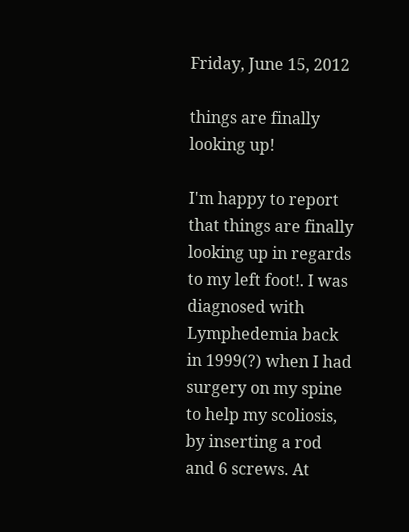Friday, June 15, 2012

things are finally looking up!

I'm happy to report that things are finally looking up in regards to my left foot!. I was diagnosed with Lymphedemia back in 1999(?) when I had surgery on my spine to help my scoliosis, by inserting a rod and 6 screws. At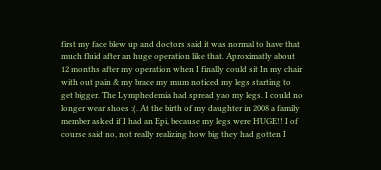first my face blew up and doctors said it was normal to have that much fluid after an huge operation like that. Aproximatly about 12 months after my operation when I finally could sit In my chair with out pain & my brace my mum noticed my legs starting to get bigger. The Lymphedemia had spread yao my legs. I could no longer wear shoes :(. At the birth of my daughter in 2008 a family member asked if I had an Epi, because my legs were HUGE!! I of course said no, not really realizing how big they had gotten I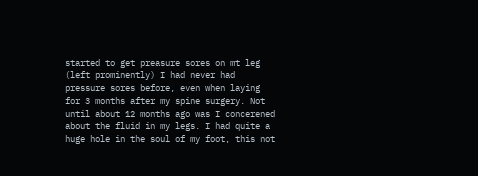started to get preasure sores on mt leg (left prominently) I had never had pressure sores before, even when laying for 3 months after my spine surgery. Not until about 12 months ago was I concerened about the fluid in my legs. I had quite a huge hole in the soul of my foot, this not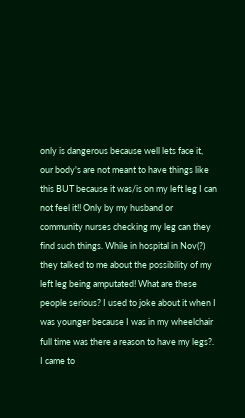only is dangerous because well lets face it, our body's are not meant to have things like this BUT because it was/is on my left leg I can not feel it!! Only by my husband or community nurses checking my leg can they find such things. While in hospital in Nov(?) they talked to me about the possibility of my left leg being amputated! What are these people serious? I used to joke about it when I was younger because I was in my wheelchair full time was there a reason to have my legs?. I came to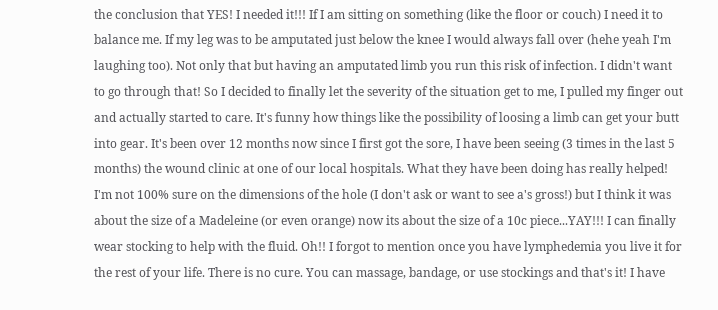the conclusion that YES! I needed it!!! If I am sitting on something (like the floor or couch) I need it to balance me. If my leg was to be amputated just below the knee I would always fall over (hehe yeah I'm laughing too). Not only that but having an amputated limb you run this risk of infection. I didn't want to go through that! So I decided to finally let the severity of the situation get to me, I pulled my finger out and actually started to care. It's funny how things like the possibility of loosing a limb can get your butt into gear. It's been over 12 months now since I first got the sore, I have been seeing (3 times in the last 5 months) the wound clinic at one of our local hospitals. What they have been doing has really helped! I'm not 100% sure on the dimensions of the hole (I don't ask or want to see a's gross!) but I think it was about the size of a Madeleine (or even orange) now its about the size of a 10c piece...YAY!!! I can finally wear stocking to help with the fluid. Oh!! I forgot to mention once you have lymphedemia you live it for the rest of your life. There is no cure. You can massage, bandage, or use stockings and that's it! I have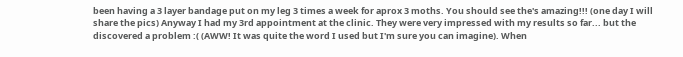been having a 3 layer bandage put on my leg 3 times a week for aprox 3 moths. You should see the's amazing!!! (one day I will share the pics) Anyway I had my 3rd appointment at the clinic. They were very impressed with my results so far... but the discovered a problem :( (AWW! It was quite the word I used but I'm sure you can imagine). When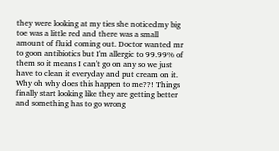they were looking at my ties she noticedmy big toe was a little red and there was a small amount of fluid coming out. Doctor wanted mr to goon antibiotics but I'm allergic to 99.99% of them so it means I can't go on any so we just have to clean it everyday and put cream on it. Why oh why does this happen to me??! Things finally start looking like they are getting better and something has to go wrong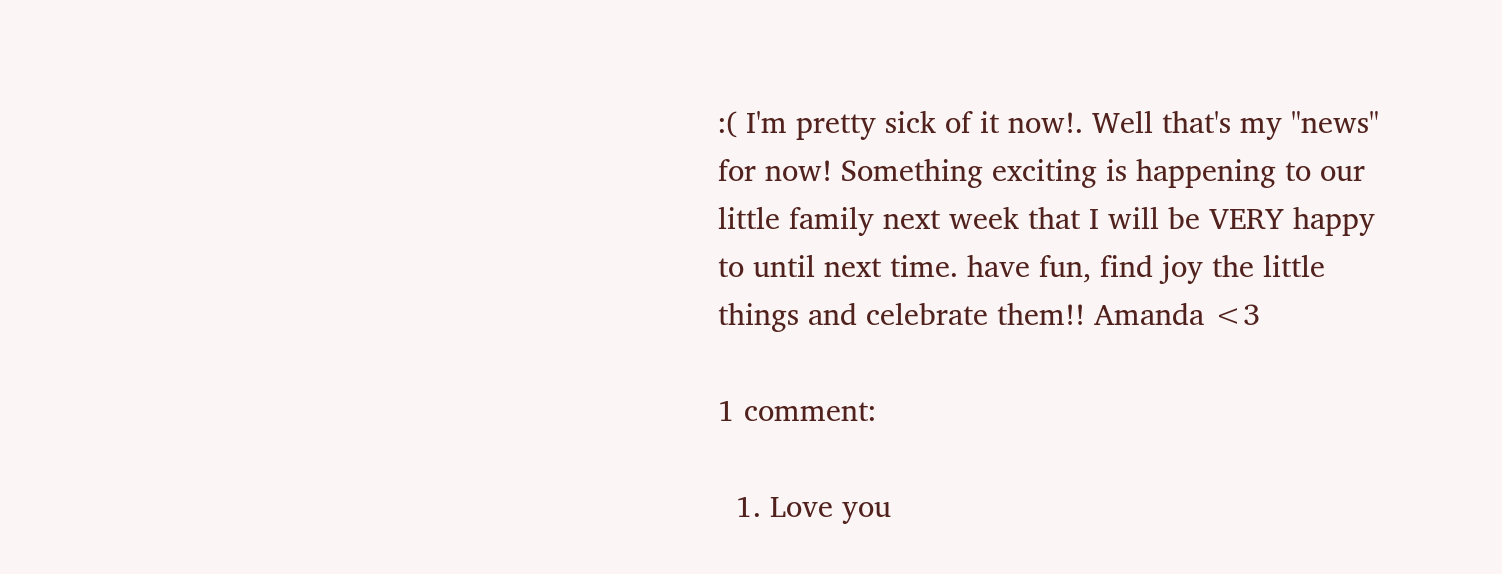:( I'm pretty sick of it now!. Well that's my "news" for now! Something exciting is happening to our little family next week that I will be VERY happy to until next time. have fun, find joy the little things and celebrate them!! Amanda <3

1 comment:

  1. Love you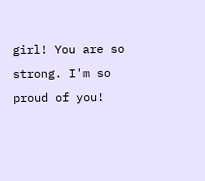girl! You are so strong. I'm so proud of you!